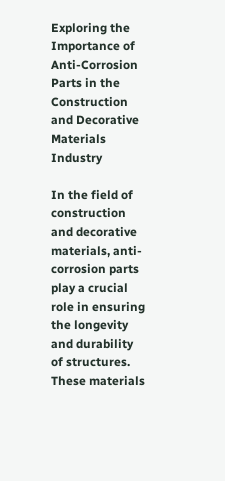Exploring the Importance of Anti-Corrosion Parts in the Construction and Decorative Materials Industry

In the field of construction and decorative materials, anti-corrosion parts play a crucial role in ensuring the longevity and durability of structures. These materials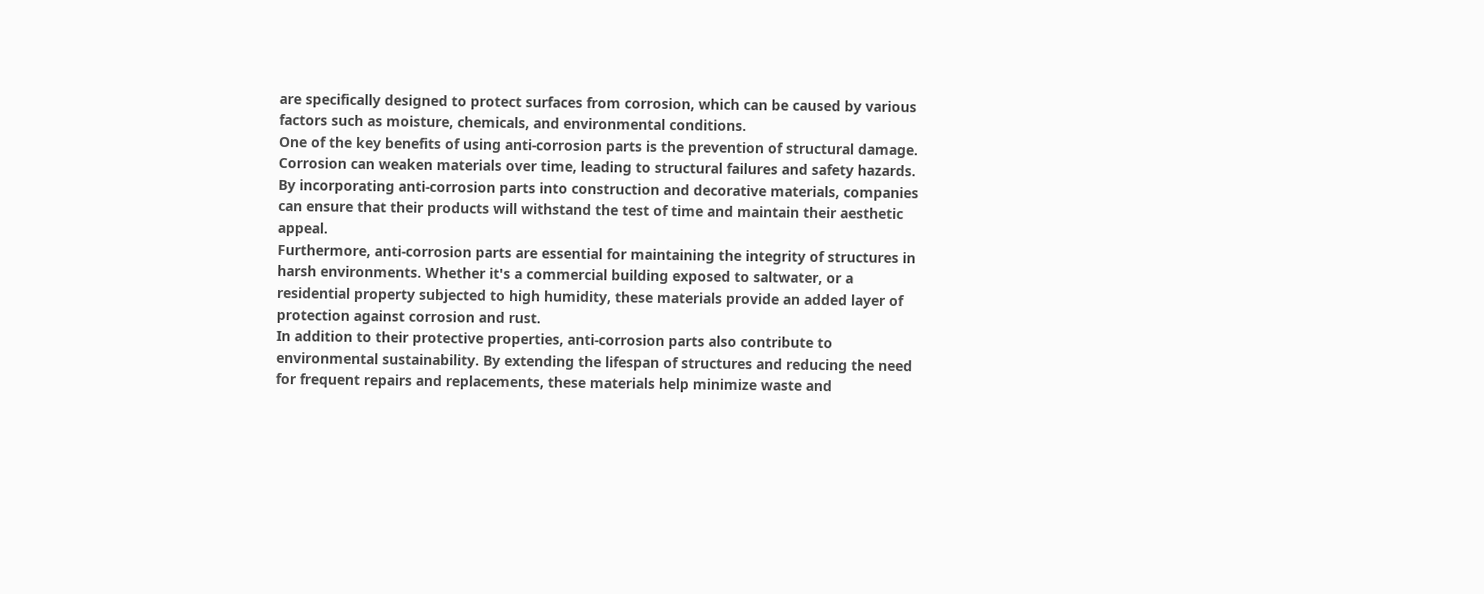are specifically designed to protect surfaces from corrosion, which can be caused by various factors such as moisture, chemicals, and environmental conditions.
One of the key benefits of using anti-corrosion parts is the prevention of structural damage. Corrosion can weaken materials over time, leading to structural failures and safety hazards. By incorporating anti-corrosion parts into construction and decorative materials, companies can ensure that their products will withstand the test of time and maintain their aesthetic appeal.
Furthermore, anti-corrosion parts are essential for maintaining the integrity of structures in harsh environments. Whether it's a commercial building exposed to saltwater, or a residential property subjected to high humidity, these materials provide an added layer of protection against corrosion and rust.
In addition to their protective properties, anti-corrosion parts also contribute to environmental sustainability. By extending the lifespan of structures and reducing the need for frequent repairs and replacements, these materials help minimize waste and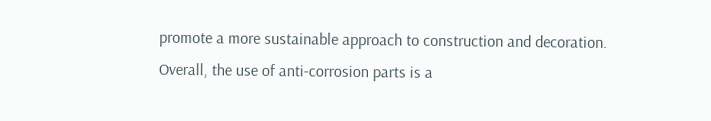promote a more sustainable approach to construction and decoration.
Overall, the use of anti-corrosion parts is a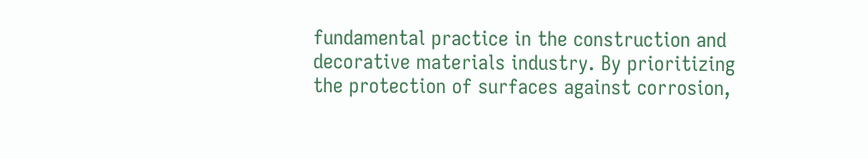fundamental practice in the construction and decorative materials industry. By prioritizing the protection of surfaces against corrosion,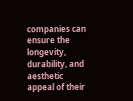companies can ensure the longevity, durability, and aesthetic appeal of their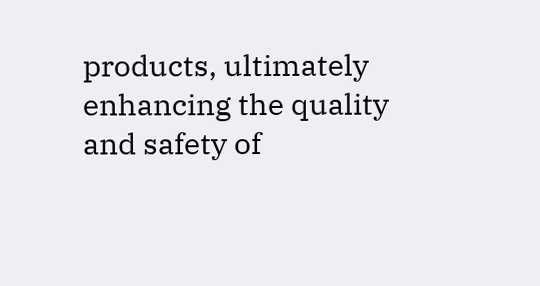products, ultimately enhancing the quality and safety of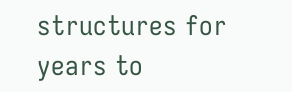structures for years to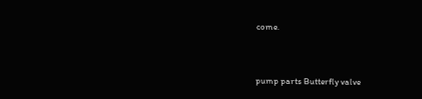come.


pump parts Butterfly valve